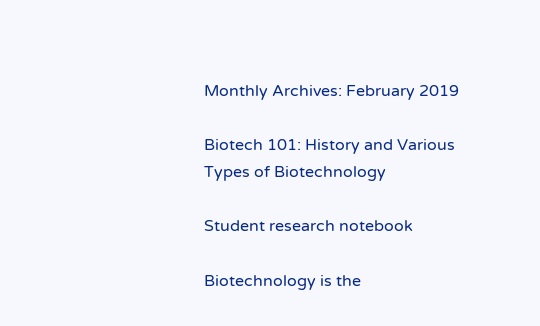Monthly Archives: February 2019

Biotech 101: History and Various Types of Biotechnology

Student research notebook

Biotechnology is the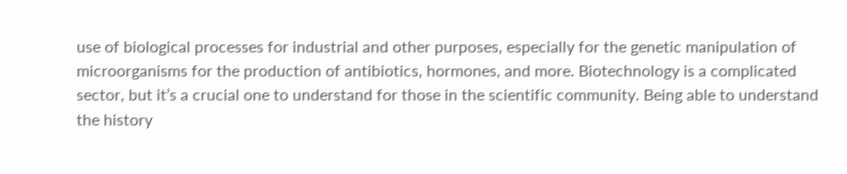use of biological processes for industrial and other purposes, especially for the genetic manipulation of microorganisms for the production of antibiotics, hormones, and more. Biotechnology is a complicated sector, but it’s a crucial one to understand for those in the scientific community. Being able to understand the history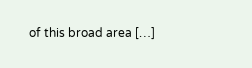of this broad area […]